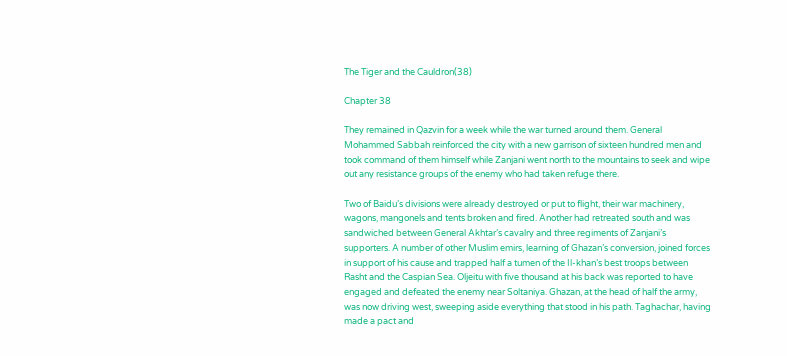The Tiger and the Cauldron(38)

Chapter 38

They remained in Qazvin for a week while the war turned around them. General Mohammed Sabbah reinforced the city with a new garrison of sixteen hundred men and took command of them himself while Zanjani went north to the mountains to seek and wipe out any resistance groups of the enemy who had taken refuge there.

Two of Baidu’s divisions were already destroyed or put to flight, their war machinery, wagons, mangonels and tents broken and fired. Another had retreated south and was sandwiched between General Akhtar’s cavalry and three regiments of Zanjani’s supporters. A number of other Muslim emirs, learning of Ghazan’s conversion, joined forces in support of his cause and trapped half a tumen of the Il-khan’s best troops between Rasht and the Caspian Sea. Oljeitu with five thousand at his back was reported to have engaged and defeated the enemy near Soltaniya. Ghazan, at the head of half the army, was now driving west, sweeping aside everything that stood in his path. Taghachar, having made a pact and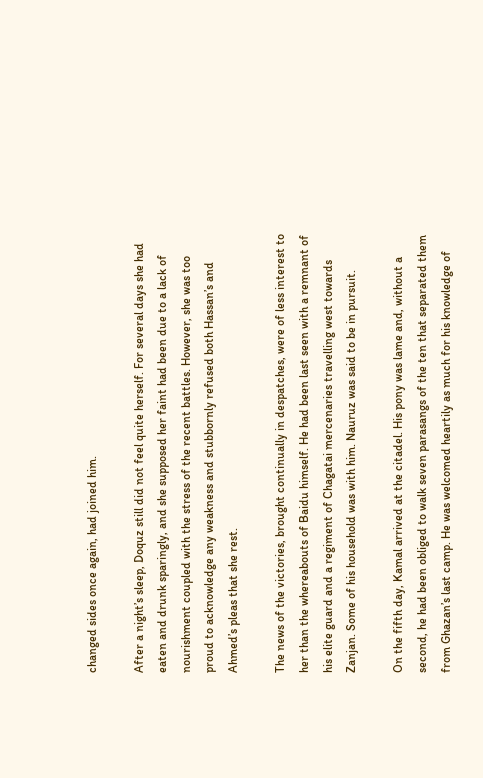changed sides once again, had joined him.

After a night’s sleep, Doquz still did not feel quite herself. For several days she had eaten and drunk sparingly, and she supposed her faint had been due to a lack of nourishment coupled with the stress of the recent battles. However, she was too proud to acknowledge any weakness and stubbornly refused both Hassan’s and Ahmed’s pleas that she rest.

The news of the victories, brought continually in despatches, were of less interest to her than the whereabouts of Baidu himself. He had been last seen with a remnant of his elite guard and a regiment of Chagatai mercenaries travelling west towards Zanjan. Some of his household was with him. Nauruz was said to be in pursuit.

On the fifth day, Kamal arrived at the citadel. His pony was lame and, without a second, he had been obliged to walk seven parasangs of the ten that separated them from Ghazan’s last camp. He was welcomed heartily as much for his knowledge of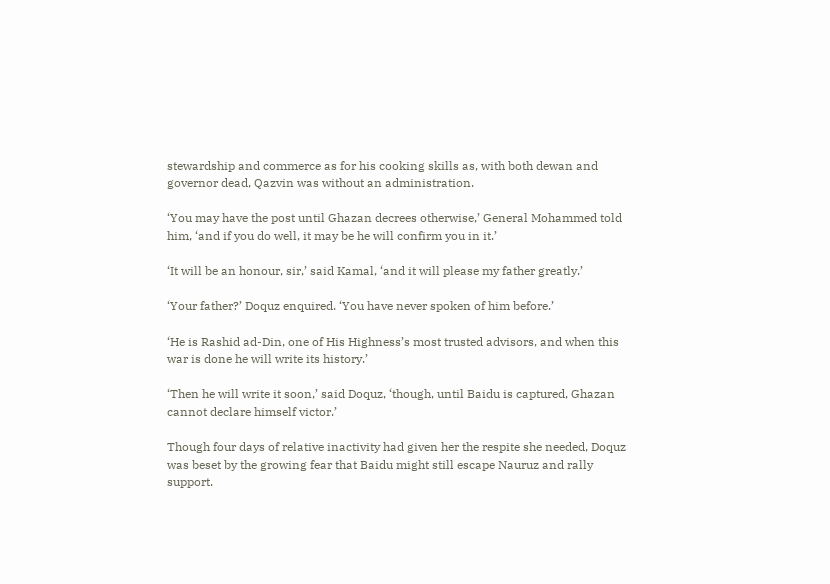stewardship and commerce as for his cooking skills as, with both dewan and governor dead, Qazvin was without an administration.

‘You may have the post until Ghazan decrees otherwise,’ General Mohammed told him, ‘and if you do well, it may be he will confirm you in it.’

‘It will be an honour, sir,’ said Kamal, ‘and it will please my father greatly.’

‘Your father?’ Doquz enquired. ‘You have never spoken of him before.’

‘He is Rashid ad-Din, one of His Highness’s most trusted advisors, and when this war is done he will write its history.’

‘Then he will write it soon,’ said Doquz, ‘though, until Baidu is captured, Ghazan cannot declare himself victor.’

Though four days of relative inactivity had given her the respite she needed, Doquz was beset by the growing fear that Baidu might still escape Nauruz and rally support.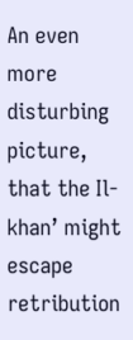An even more disturbing picture, that the Il-khan’ might escape retribution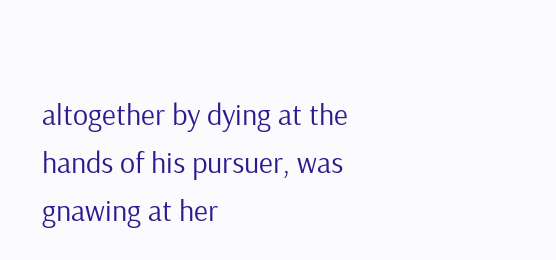altogether by dying at the hands of his pursuer, was gnawing at her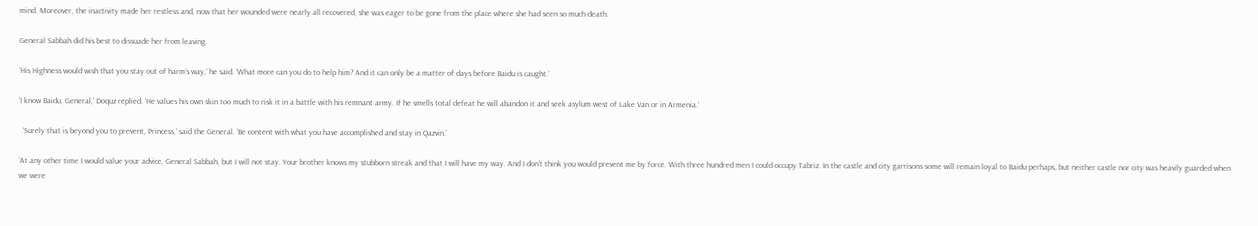mind. Moreover, the inactivity made her restless and, now that her wounded were nearly all recovered, she was eager to be gone from the place where she had seen so much death.

General Sabbah did his best to dissuade her from leaving.

‘His Highness would wish that you stay out of harm’s way,’ he said. ‘What more can you do to help him? And it can only be a matter of days before Baidu is caught.’

‘I know Baidu, General,’ Doquz replied. ‘He values his own skin too much to risk it in a battle with his remnant army. If he smells total defeat he will abandon it and seek asylum west of Lake Van or in Armenia.’

  ‘Surely that is beyond you to prevent, Princess,’ said the General. ‘Be content with what you have accomplished and stay in Qazvin.’

‘At any other time I would value your advice, General Sabbah, but I will not stay. Your brother knows my stubborn streak and that I will have my way. And I don’t think you would prevent me by force. With three hundred men I could occupy Tabriz. In the castle and city garrisons some will remain loyal to Baidu perhaps, but neither castle nor city was heavily guarded when we were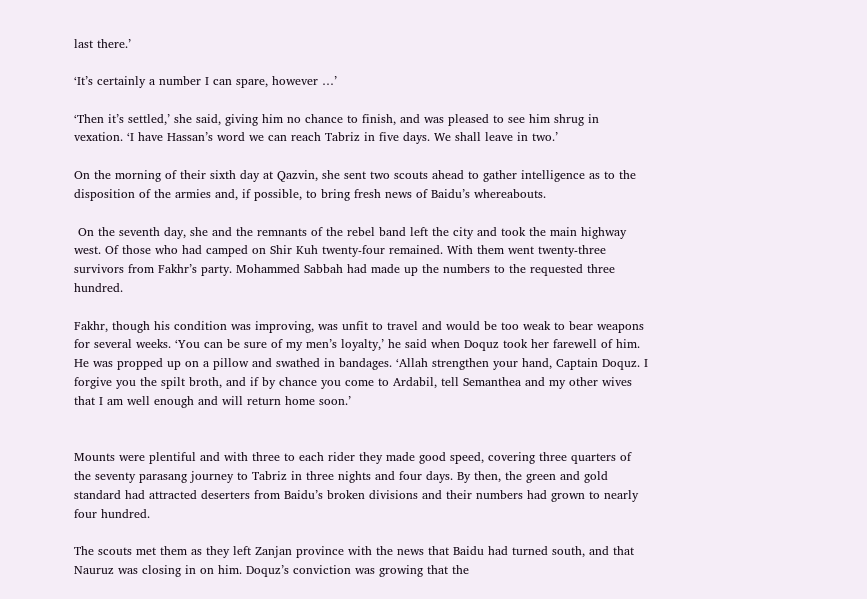last there.’

‘It’s certainly a number I can spare, however …’

‘Then it’s settled,’ she said, giving him no chance to finish, and was pleased to see him shrug in vexation. ‘I have Hassan’s word we can reach Tabriz in five days. We shall leave in two.’

On the morning of their sixth day at Qazvin, she sent two scouts ahead to gather intelligence as to the disposition of the armies and, if possible, to bring fresh news of Baidu’s whereabouts.

 On the seventh day, she and the remnants of the rebel band left the city and took the main highway west. Of those who had camped on Shir Kuh twenty-four remained. With them went twenty-three survivors from Fakhr’s party. Mohammed Sabbah had made up the numbers to the requested three hundred.

Fakhr, though his condition was improving, was unfit to travel and would be too weak to bear weapons for several weeks. ‘You can be sure of my men’s loyalty,’ he said when Doquz took her farewell of him. He was propped up on a pillow and swathed in bandages. ‘Allah strengthen your hand, Captain Doquz. I forgive you the spilt broth, and if by chance you come to Ardabil, tell Semanthea and my other wives that I am well enough and will return home soon.’


Mounts were plentiful and with three to each rider they made good speed, covering three quarters of the seventy parasang journey to Tabriz in three nights and four days. By then, the green and gold standard had attracted deserters from Baidu’s broken divisions and their numbers had grown to nearly four hundred.

The scouts met them as they left Zanjan province with the news that Baidu had turned south, and that Nauruz was closing in on him. Doquz’s conviction was growing that the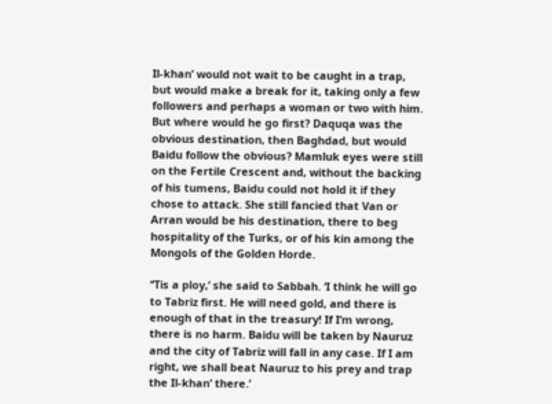Il-khan’ would not wait to be caught in a trap, but would make a break for it, taking only a few followers and perhaps a woman or two with him. But where would he go first? Daquqa was the obvious destination, then Baghdad, but would Baidu follow the obvious? Mamluk eyes were still on the Fertile Crescent and, without the backing of his tumens, Baidu could not hold it if they chose to attack. She still fancied that Van or Arran would be his destination, there to beg hospitality of the Turks, or of his kin among the Mongols of the Golden Horde.

‘‘Tis a ploy,’ she said to Sabbah. ‘I think he will go to Tabriz first. He will need gold, and there is enough of that in the treasury! If I’m wrong, there is no harm. Baidu will be taken by Nauruz and the city of Tabriz will fall in any case. If I am right, we shall beat Nauruz to his prey and trap the Il-khan’ there.’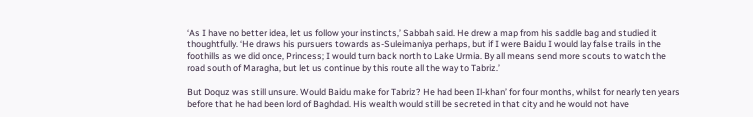‘As I have no better idea, let us follow your instincts,’ Sabbah said. He drew a map from his saddle bag and studied it thoughtfully. ‘He draws his pursuers towards as-Suleimaniya perhaps, but if I were Baidu I would lay false trails in the foothills as we did once, Princess; I would turn back north to Lake Urmia. By all means send more scouts to watch the road south of Maragha, but let us continue by this route all the way to Tabriz.’

But Doquz was still unsure. Would Baidu make for Tabriz? He had been Il-khan’ for four months, whilst for nearly ten years before that he had been lord of Baghdad. His wealth would still be secreted in that city and he would not have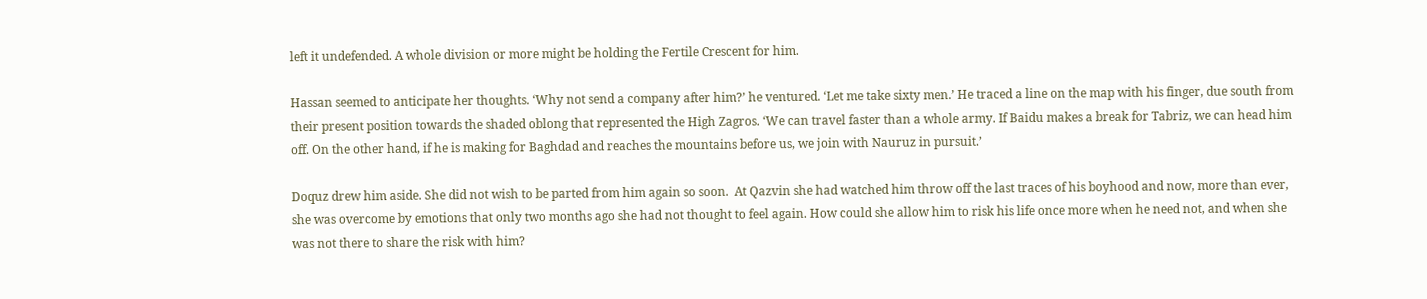left it undefended. A whole division or more might be holding the Fertile Crescent for him.

Hassan seemed to anticipate her thoughts. ‘Why not send a company after him?’ he ventured. ‘Let me take sixty men.’ He traced a line on the map with his finger, due south from their present position towards the shaded oblong that represented the High Zagros. ‘We can travel faster than a whole army. If Baidu makes a break for Tabriz, we can head him off. On the other hand, if he is making for Baghdad and reaches the mountains before us, we join with Nauruz in pursuit.’

Doquz drew him aside. She did not wish to be parted from him again so soon.  At Qazvin she had watched him throw off the last traces of his boyhood and now, more than ever, she was overcome by emotions that only two months ago she had not thought to feel again. How could she allow him to risk his life once more when he need not, and when she was not there to share the risk with him?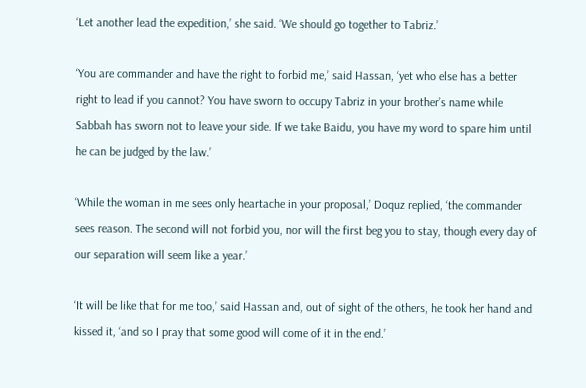‘Let another lead the expedition,’ she said. ‘We should go together to Tabriz.’

‘You are commander and have the right to forbid me,’ said Hassan, ‘yet who else has a better right to lead if you cannot? You have sworn to occupy Tabriz in your brother’s name while Sabbah has sworn not to leave your side. If we take Baidu, you have my word to spare him until he can be judged by the law.’

‘While the woman in me sees only heartache in your proposal,’ Doquz replied, ‘the commander sees reason. The second will not forbid you, nor will the first beg you to stay, though every day of our separation will seem like a year.’

‘It will be like that for me too,’ said Hassan and, out of sight of the others, he took her hand and kissed it, ‘and so I pray that some good will come of it in the end.’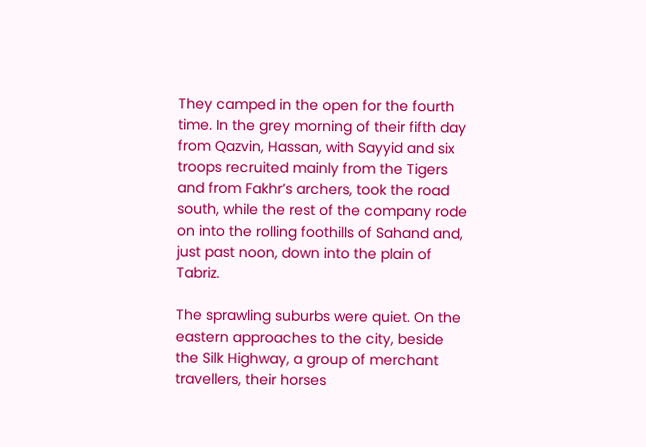They camped in the open for the fourth time. In the grey morning of their fifth day from Qazvin, Hassan, with Sayyid and six troops recruited mainly from the Tigers and from Fakhr’s archers, took the road south, while the rest of the company rode on into the rolling foothills of Sahand and, just past noon, down into the plain of Tabriz.

The sprawling suburbs were quiet. On the eastern approaches to the city, beside the Silk Highway, a group of merchant travellers, their horses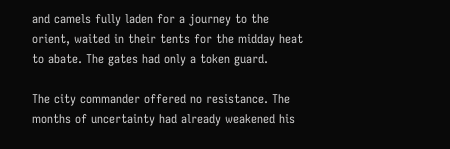and camels fully laden for a journey to the orient, waited in their tents for the midday heat to abate. The gates had only a token guard.

The city commander offered no resistance. The months of uncertainty had already weakened his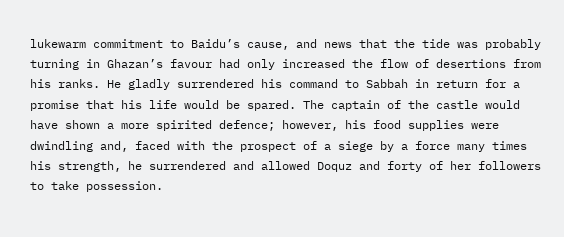lukewarm commitment to Baidu’s cause, and news that the tide was probably turning in Ghazan’s favour had only increased the flow of desertions from his ranks. He gladly surrendered his command to Sabbah in return for a promise that his life would be spared. The captain of the castle would have shown a more spirited defence; however, his food supplies were dwindling and, faced with the prospect of a siege by a force many times his strength, he surrendered and allowed Doquz and forty of her followers to take possession.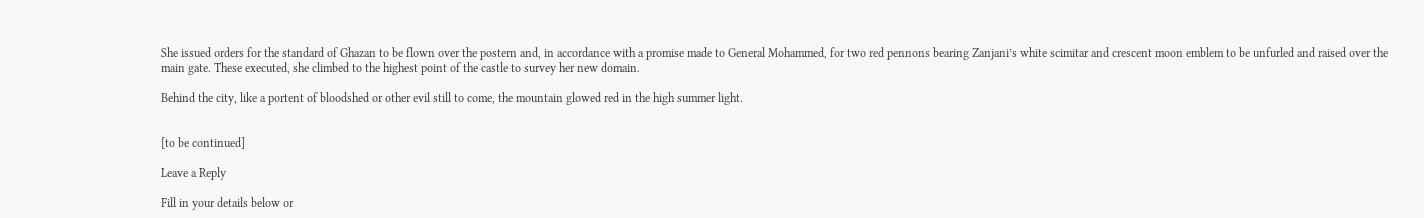She issued orders for the standard of Ghazan to be flown over the postern and, in accordance with a promise made to General Mohammed, for two red pennons bearing Zanjani’s white scimitar and crescent moon emblem to be unfurled and raised over the main gate. These executed, she climbed to the highest point of the castle to survey her new domain.

Behind the city, like a portent of bloodshed or other evil still to come, the mountain glowed red in the high summer light.


[to be continued]

Leave a Reply

Fill in your details below or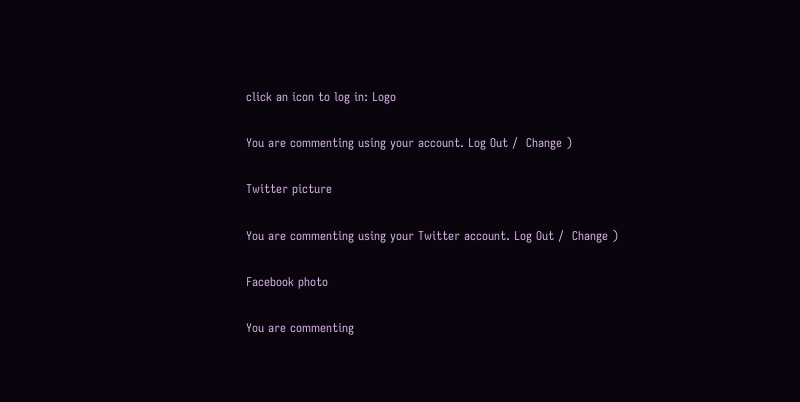click an icon to log in: Logo

You are commenting using your account. Log Out /  Change )

Twitter picture

You are commenting using your Twitter account. Log Out /  Change )

Facebook photo

You are commenting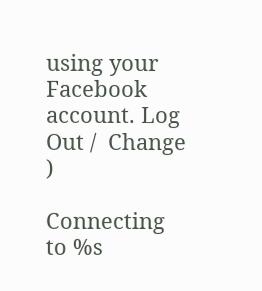using your Facebook account. Log Out /  Change )

Connecting to %s